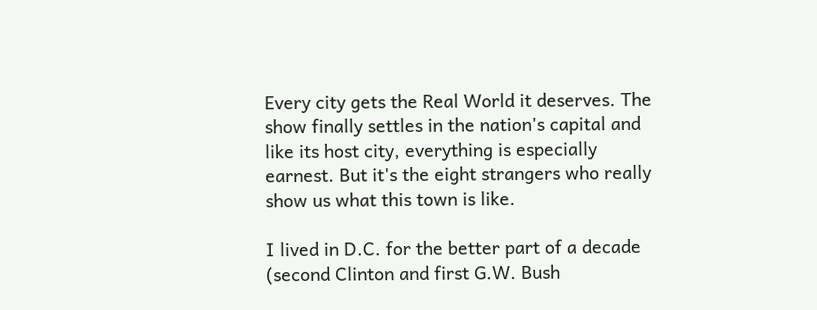Every city gets the Real World it deserves. The show finally settles in the nation's capital and like its host city, everything is especially earnest. But it's the eight strangers who really show us what this town is like.

I lived in D.C. for the better part of a decade (second Clinton and first G.W. Bush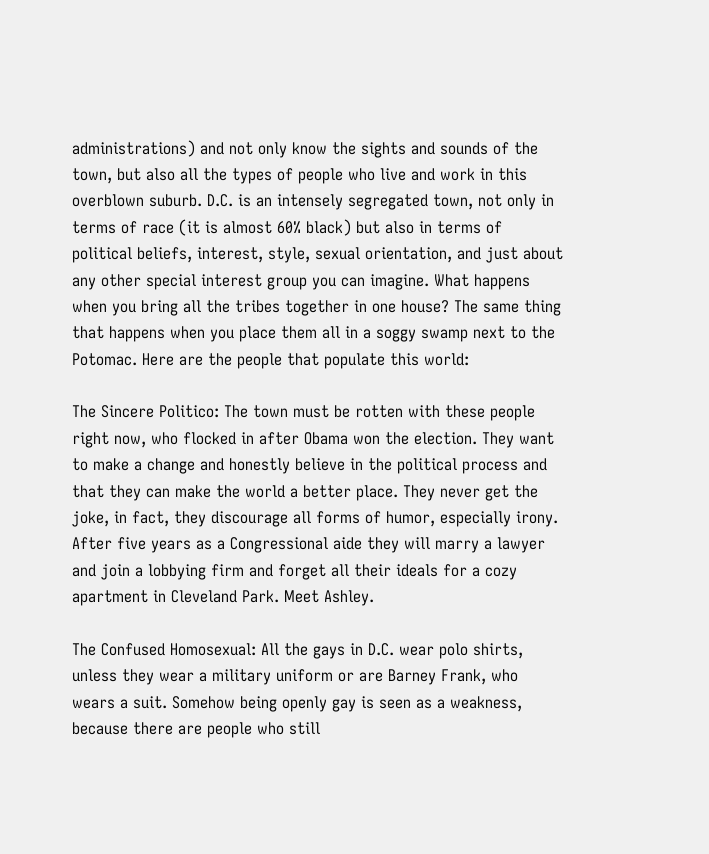administrations) and not only know the sights and sounds of the town, but also all the types of people who live and work in this overblown suburb. D.C. is an intensely segregated town, not only in terms of race (it is almost 60% black) but also in terms of political beliefs, interest, style, sexual orientation, and just about any other special interest group you can imagine. What happens when you bring all the tribes together in one house? The same thing that happens when you place them all in a soggy swamp next to the Potomac. Here are the people that populate this world:

The Sincere Politico: The town must be rotten with these people right now, who flocked in after Obama won the election. They want to make a change and honestly believe in the political process and that they can make the world a better place. They never get the joke, in fact, they discourage all forms of humor, especially irony. After five years as a Congressional aide they will marry a lawyer and join a lobbying firm and forget all their ideals for a cozy apartment in Cleveland Park. Meet Ashley.

The Confused Homosexual: All the gays in D.C. wear polo shirts, unless they wear a military uniform or are Barney Frank, who wears a suit. Somehow being openly gay is seen as a weakness, because there are people who still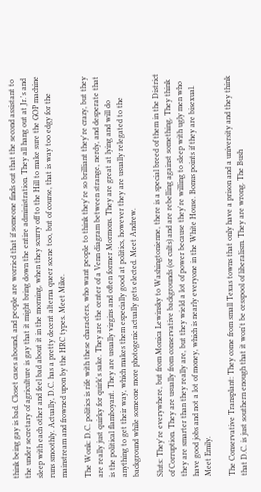think being gay is bad. Closet cases abound, and people are worried that if someone finds out that the second assistant to the under secretary of agriculture is gay that it might bring down the entire administration. They all hang out at Jr.'s and sleep with each other and feel bad about it in the morning, when they scurry off to the Hill to make sure the GOP machine runs smoothly. Actually, D.C. has a pretty decent alterna queer scene too, but of course, that is way too edgy for the mainstream and frowned upon by the HRC types. Meet Mike.

The Wonk: D.C. politics is rife with these characters, who want people to think they're so brilliant they're crazy, but they are really just quirky for quirk's sake. They are the center of a Venn diagram between strange, nerdy, and desperate that is the political flamboyant. They are usually virgins and often former Mormons. They are great at lying and will do anything to get their way, which makes them especially good at politics, however they are usually relegated to the background while someone more photogenic actually gets elected. Meet Andrew.

Sluts: They're everywhere, but from Monica Lewinsky to Washingtonienne, there is a special breed of them in the District of Corruption. They are usually from conservative backgrounds (or cults) and are rebelling against something. They think they are smarter than they really are, but they wield a lot of power because they're willing to sleep with ugly men who have good jobs and not a lot of money, which is nearly everyone in the White House. Bonus points if they are bisexual. Meet Emily.

The Conservative Transplant: They come from small Texas towns that only have a prison and a university and they think that D.C. is just southern enough that it won't be cesspool of liberalism. They are wrong. The Bush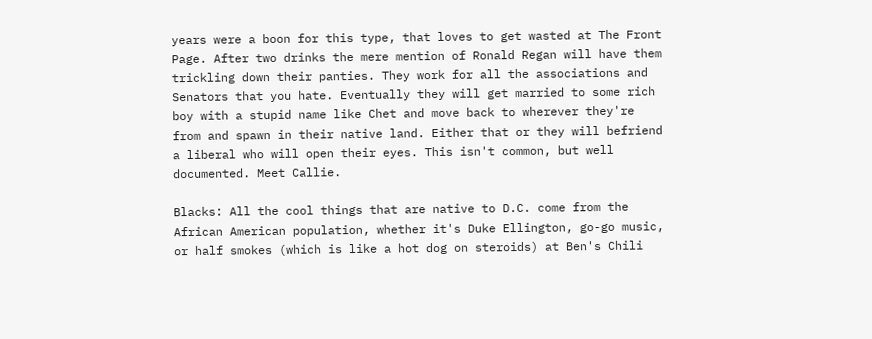years were a boon for this type, that loves to get wasted at The Front Page. After two drinks the mere mention of Ronald Regan will have them trickling down their panties. They work for all the associations and Senators that you hate. Eventually they will get married to some rich boy with a stupid name like Chet and move back to wherever they're from and spawn in their native land. Either that or they will befriend a liberal who will open their eyes. This isn't common, but well documented. Meet Callie.

Blacks: All the cool things that are native to D.C. come from the African American population, whether it's Duke Ellington, go-go music, or half smokes (which is like a hot dog on steroids) at Ben's Chili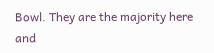Bowl. They are the majority here and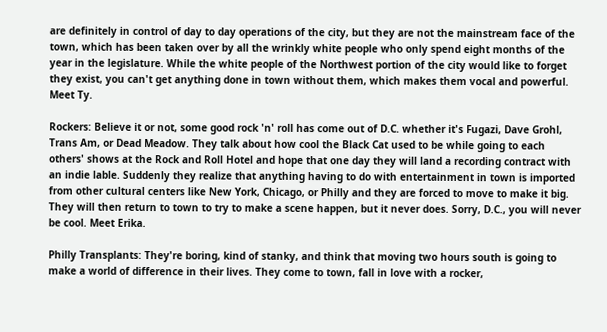are definitely in control of day to day operations of the city, but they are not the mainstream face of the town, which has been taken over by all the wrinkly white people who only spend eight months of the year in the legislature. While the white people of the Northwest portion of the city would like to forget they exist, you can't get anything done in town without them, which makes them vocal and powerful. Meet Ty.

Rockers: Believe it or not, some good rock 'n' roll has come out of D.C. whether it's Fugazi, Dave Grohl, Trans Am, or Dead Meadow. They talk about how cool the Black Cat used to be while going to each others' shows at the Rock and Roll Hotel and hope that one day they will land a recording contract with an indie lable. Suddenly they realize that anything having to do with entertainment in town is imported from other cultural centers like New York, Chicago, or Philly and they are forced to move to make it big. They will then return to town to try to make a scene happen, but it never does. Sorry, D.C., you will never be cool. Meet Erika.

Philly Transplants: They're boring, kind of stanky, and think that moving two hours south is going to make a world of difference in their lives. They come to town, fall in love with a rocker,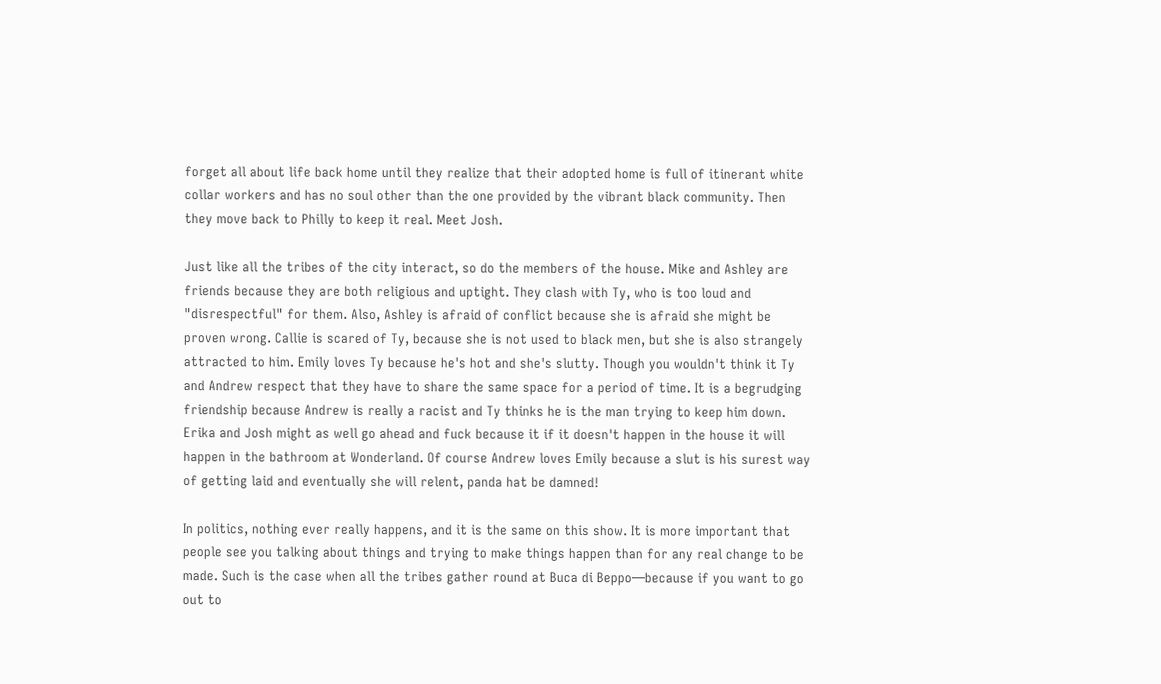forget all about life back home until they realize that their adopted home is full of itinerant white collar workers and has no soul other than the one provided by the vibrant black community. Then they move back to Philly to keep it real. Meet Josh.

Just like all the tribes of the city interact, so do the members of the house. Mike and Ashley are friends because they are both religious and uptight. They clash with Ty, who is too loud and "disrespectful" for them. Also, Ashley is afraid of conflict because she is afraid she might be proven wrong. Callie is scared of Ty, because she is not used to black men, but she is also strangely attracted to him. Emily loves Ty because he's hot and she's slutty. Though you wouldn't think it Ty and Andrew respect that they have to share the same space for a period of time. It is a begrudging friendship because Andrew is really a racist and Ty thinks he is the man trying to keep him down. Erika and Josh might as well go ahead and fuck because it if it doesn't happen in the house it will happen in the bathroom at Wonderland. Of course Andrew loves Emily because a slut is his surest way of getting laid and eventually she will relent, panda hat be damned!

In politics, nothing ever really happens, and it is the same on this show. It is more important that people see you talking about things and trying to make things happen than for any real change to be made. Such is the case when all the tribes gather round at Buca di Beppo—because if you want to go out to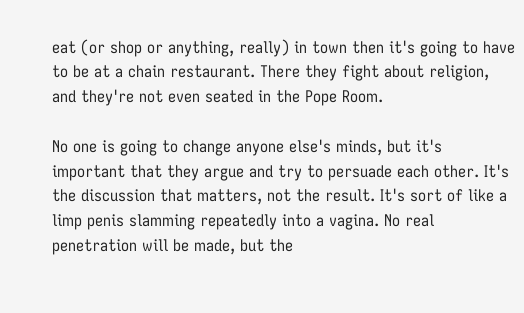eat (or shop or anything, really) in town then it's going to have to be at a chain restaurant. There they fight about religion, and they're not even seated in the Pope Room.

No one is going to change anyone else's minds, but it's important that they argue and try to persuade each other. It's the discussion that matters, not the result. It's sort of like a limp penis slamming repeatedly into a vagina. No real penetration will be made, but the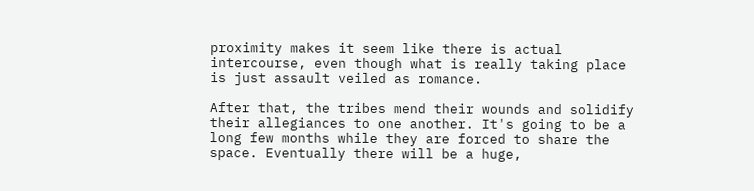proximity makes it seem like there is actual intercourse, even though what is really taking place is just assault veiled as romance.

After that, the tribes mend their wounds and solidify their allegiances to one another. It's going to be a long few months while they are forced to share the space. Eventually there will be a huge,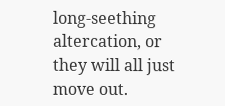long-seething altercation, or they will all just move out.